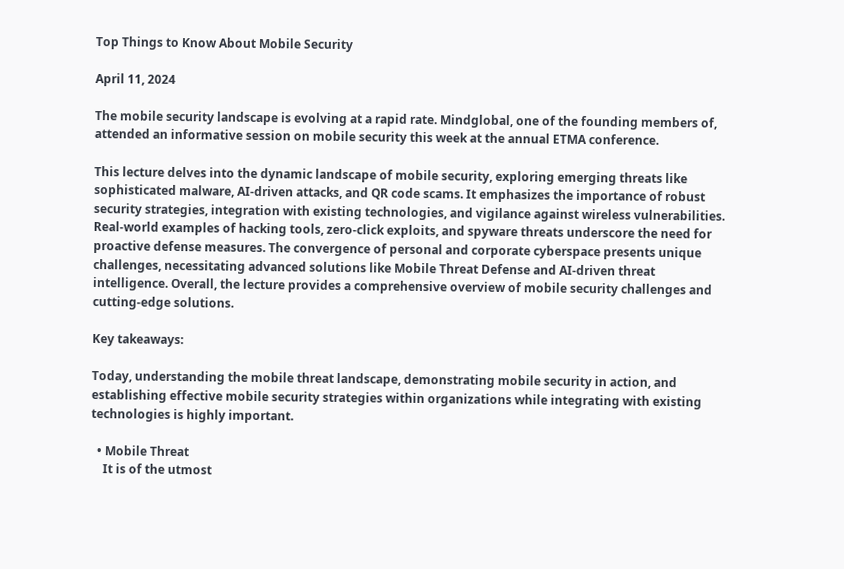Top Things to Know About Mobile Security

April 11, 2024

The mobile security landscape is evolving at a rapid rate. Mindglobal, one of the founding members of, attended an informative session on mobile security this week at the annual ETMA conference.

This lecture delves into the dynamic landscape of mobile security, exploring emerging threats like sophisticated malware, AI-driven attacks, and QR code scams. It emphasizes the importance of robust security strategies, integration with existing technologies, and vigilance against wireless vulnerabilities. Real-world examples of hacking tools, zero-click exploits, and spyware threats underscore the need for proactive defense measures. The convergence of personal and corporate cyberspace presents unique challenges, necessitating advanced solutions like Mobile Threat Defense and AI-driven threat intelligence. Overall, the lecture provides a comprehensive overview of mobile security challenges and cutting-edge solutions.

Key takeaways:

Today, understanding the mobile threat landscape, demonstrating mobile security in action, and establishing effective mobile security strategies within organizations while integrating with existing technologies is highly important.

  • Mobile Threat
    It is of the utmost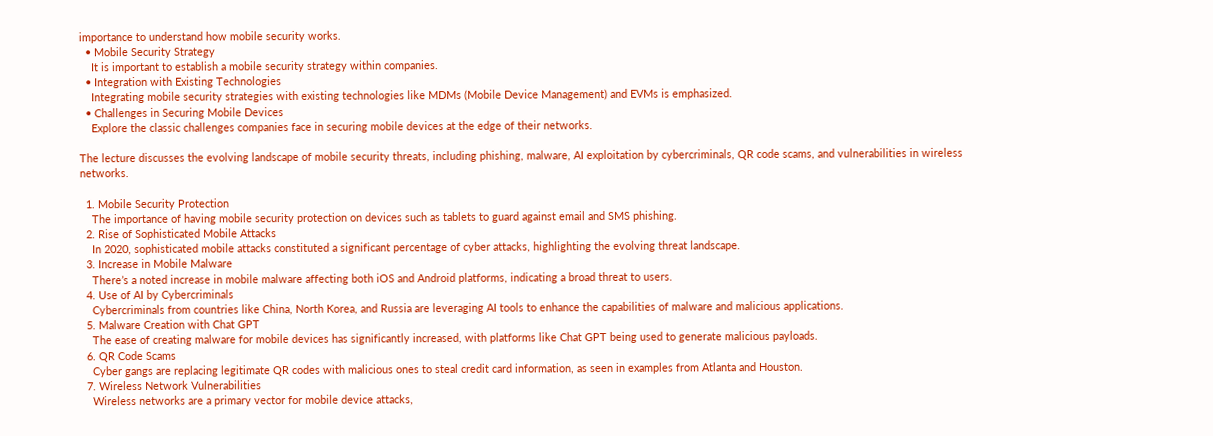importance to understand how mobile security works.
  • Mobile Security Strategy
    It is important to establish a mobile security strategy within companies.
  • Integration with Existing Technologies
    Integrating mobile security strategies with existing technologies like MDMs (Mobile Device Management) and EVMs is emphasized.
  • Challenges in Securing Mobile Devices
    Explore the classic challenges companies face in securing mobile devices at the edge of their networks.

The lecture discusses the evolving landscape of mobile security threats, including phishing, malware, AI exploitation by cybercriminals, QR code scams, and vulnerabilities in wireless networks.

  1. Mobile Security Protection
    The importance of having mobile security protection on devices such as tablets to guard against email and SMS phishing.
  2. Rise of Sophisticated Mobile Attacks
    In 2020, sophisticated mobile attacks constituted a significant percentage of cyber attacks, highlighting the evolving threat landscape.
  3. Increase in Mobile Malware
    There’s a noted increase in mobile malware affecting both iOS and Android platforms, indicating a broad threat to users.
  4. Use of AI by Cybercriminals
    Cybercriminals from countries like China, North Korea, and Russia are leveraging AI tools to enhance the capabilities of malware and malicious applications.
  5. Malware Creation with Chat GPT
    The ease of creating malware for mobile devices has significantly increased, with platforms like Chat GPT being used to generate malicious payloads.
  6. QR Code Scams
    Cyber gangs are replacing legitimate QR codes with malicious ones to steal credit card information, as seen in examples from Atlanta and Houston.
  7. Wireless Network Vulnerabilities
    Wireless networks are a primary vector for mobile device attacks,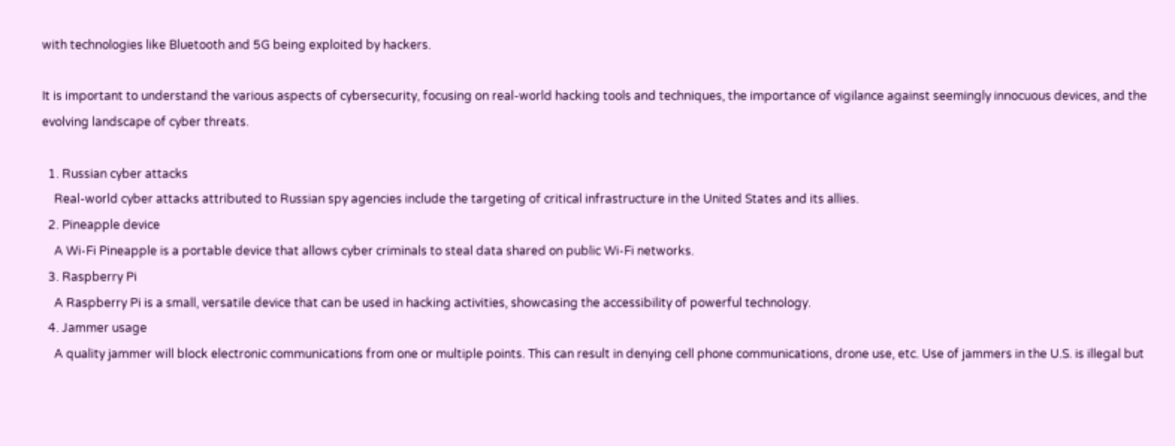with technologies like Bluetooth and 5G being exploited by hackers.

It is important to understand the various aspects of cybersecurity, focusing on real-world hacking tools and techniques, the importance of vigilance against seemingly innocuous devices, and the evolving landscape of cyber threats.

  1. Russian cyber attacks
    Real-world cyber attacks attributed to Russian spy agencies include the targeting of critical infrastructure in the United States and its allies.
  2. Pineapple device
    A Wi-Fi Pineapple is a portable device that allows cyber criminals to steal data shared on public Wi-Fi networks.
  3. Raspberry Pi
    A Raspberry Pi is a small, versatile device that can be used in hacking activities, showcasing the accessibility of powerful technology.
  4. Jammer usage
    A quality jammer will block electronic communications from one or multiple points. This can result in denying cell phone communications, drone use, etc. Use of jammers in the U.S. is illegal but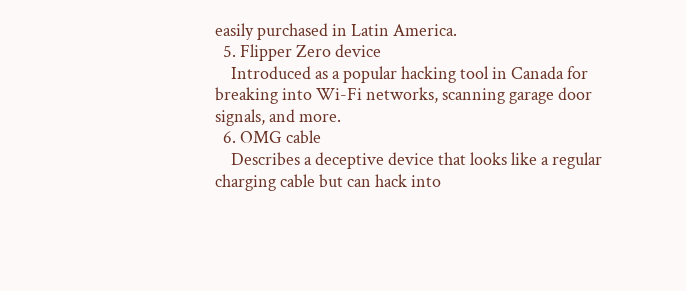easily purchased in Latin America.
  5. Flipper Zero device
    Introduced as a popular hacking tool in Canada for breaking into Wi-Fi networks, scanning garage door signals, and more.
  6. OMG cable
    Describes a deceptive device that looks like a regular charging cable but can hack into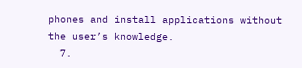phones and install applications without the user’s knowledge.
  7.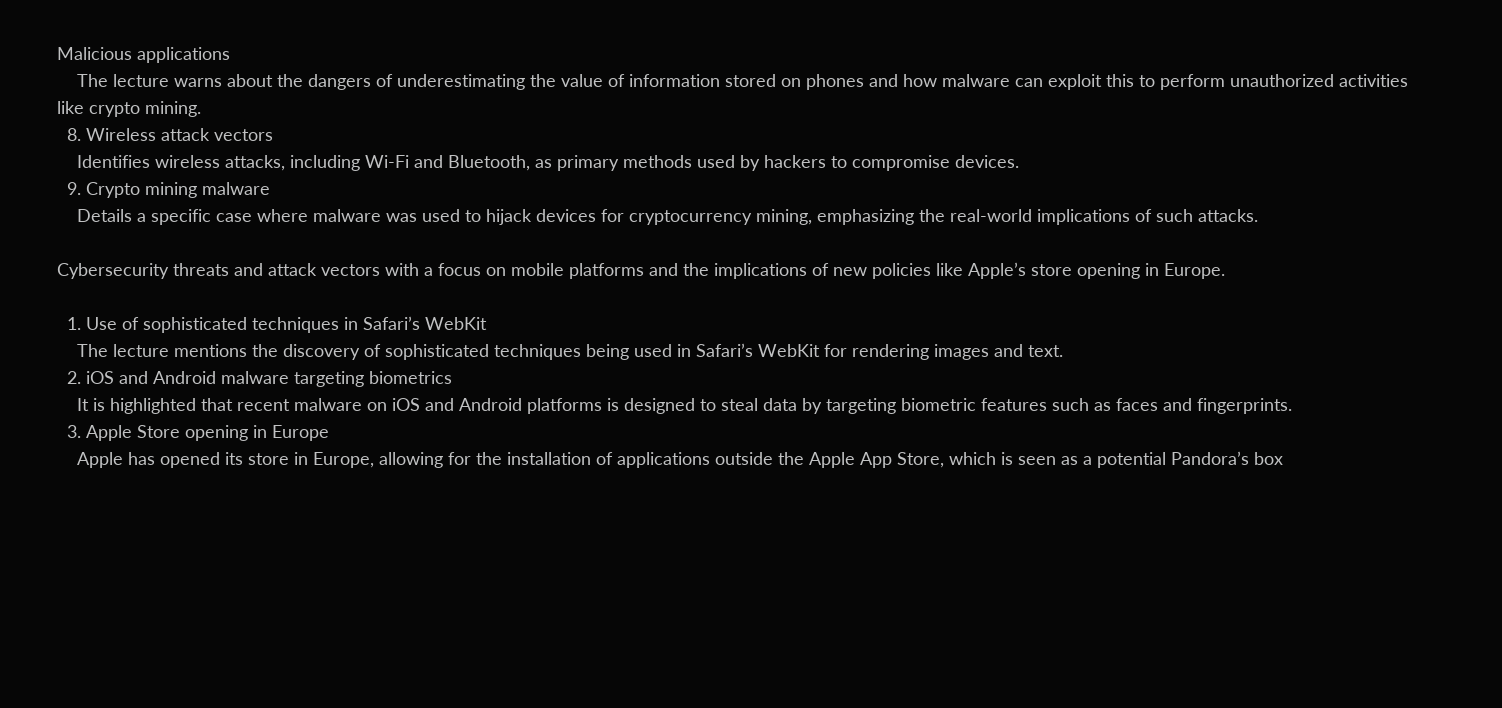Malicious applications
    The lecture warns about the dangers of underestimating the value of information stored on phones and how malware can exploit this to perform unauthorized activities like crypto mining.
  8. Wireless attack vectors
    Identifies wireless attacks, including Wi-Fi and Bluetooth, as primary methods used by hackers to compromise devices.
  9. Crypto mining malware
    Details a specific case where malware was used to hijack devices for cryptocurrency mining, emphasizing the real-world implications of such attacks.

Cybersecurity threats and attack vectors with a focus on mobile platforms and the implications of new policies like Apple’s store opening in Europe.

  1. Use of sophisticated techniques in Safari’s WebKit
    The lecture mentions the discovery of sophisticated techniques being used in Safari’s WebKit for rendering images and text.
  2. iOS and Android malware targeting biometrics
    It is highlighted that recent malware on iOS and Android platforms is designed to steal data by targeting biometric features such as faces and fingerprints.
  3. Apple Store opening in Europe
    Apple has opened its store in Europe, allowing for the installation of applications outside the Apple App Store, which is seen as a potential Pandora’s box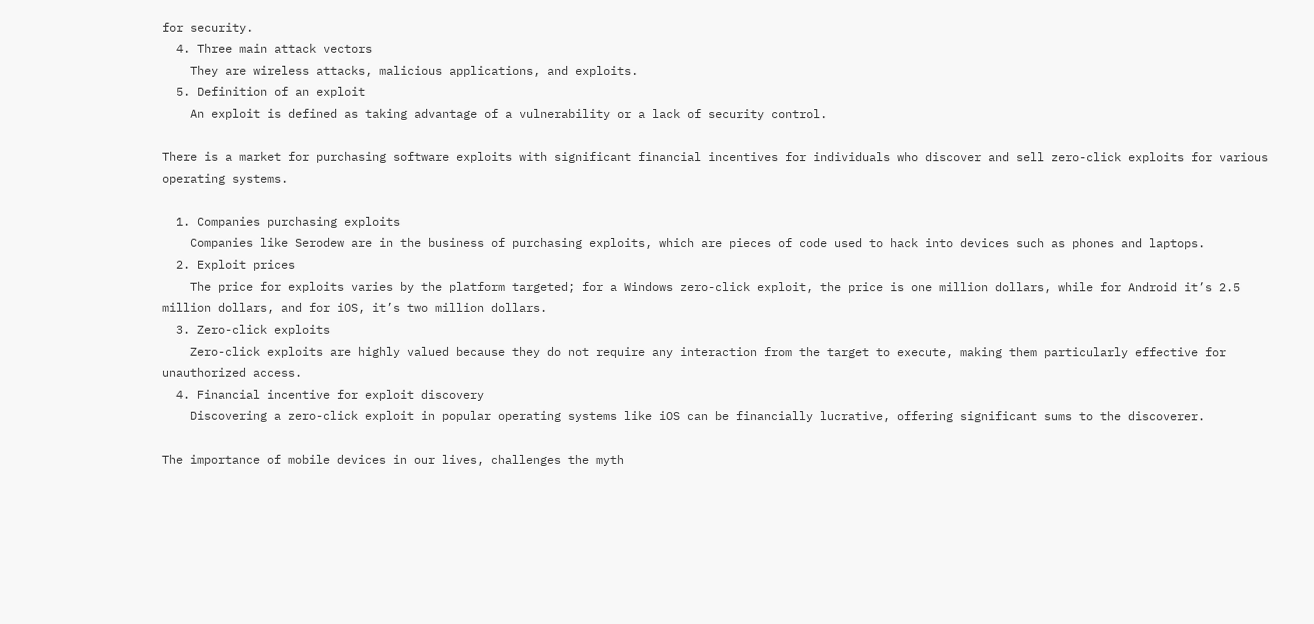for security.
  4. Three main attack vectors
    They are wireless attacks, malicious applications, and exploits.
  5. Definition of an exploit
    An exploit is defined as taking advantage of a vulnerability or a lack of security control.

There is a market for purchasing software exploits with significant financial incentives for individuals who discover and sell zero-click exploits for various operating systems.

  1. Companies purchasing exploits
    Companies like Serodew are in the business of purchasing exploits, which are pieces of code used to hack into devices such as phones and laptops.
  2. Exploit prices
    The price for exploits varies by the platform targeted; for a Windows zero-click exploit, the price is one million dollars, while for Android it’s 2.5 million dollars, and for iOS, it’s two million dollars.
  3. Zero-click exploits
    Zero-click exploits are highly valued because they do not require any interaction from the target to execute, making them particularly effective for unauthorized access.
  4. Financial incentive for exploit discovery
    Discovering a zero-click exploit in popular operating systems like iOS can be financially lucrative, offering significant sums to the discoverer.

The importance of mobile devices in our lives, challenges the myth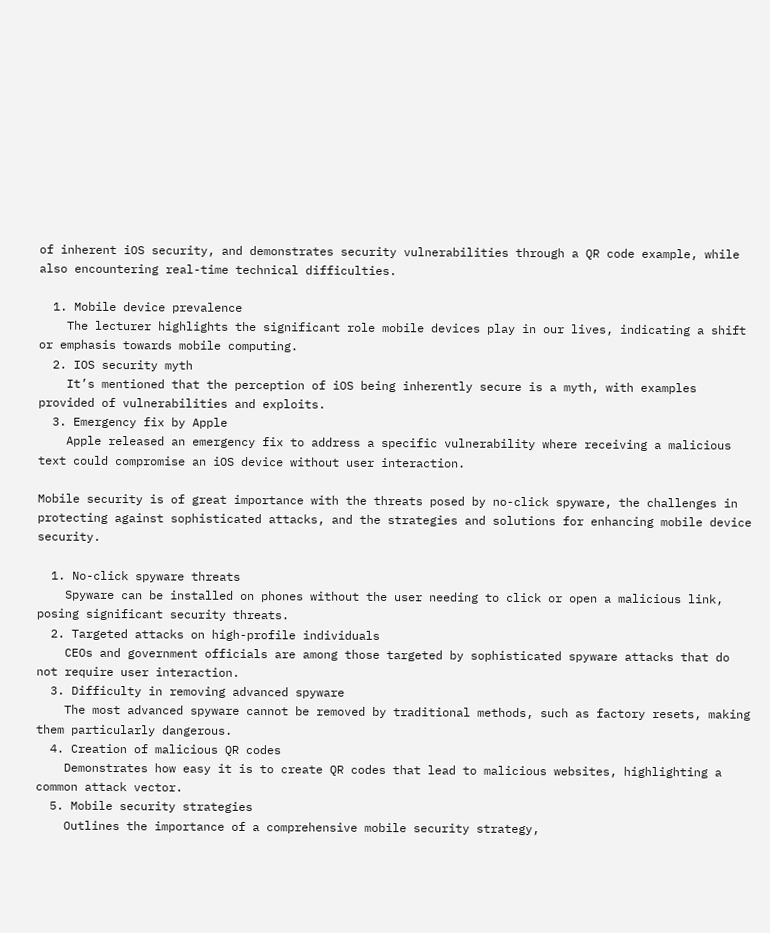of inherent iOS security, and demonstrates security vulnerabilities through a QR code example, while also encountering real-time technical difficulties.

  1. Mobile device prevalence
    The lecturer highlights the significant role mobile devices play in our lives, indicating a shift or emphasis towards mobile computing.
  2. IOS security myth
    It’s mentioned that the perception of iOS being inherently secure is a myth, with examples provided of vulnerabilities and exploits.
  3. Emergency fix by Apple
    Apple released an emergency fix to address a specific vulnerability where receiving a malicious text could compromise an iOS device without user interaction.

Mobile security is of great importance with the threats posed by no-click spyware, the challenges in protecting against sophisticated attacks, and the strategies and solutions for enhancing mobile device security.

  1. No-click spyware threats
    Spyware can be installed on phones without the user needing to click or open a malicious link, posing significant security threats.
  2. Targeted attacks on high-profile individuals
    CEOs and government officials are among those targeted by sophisticated spyware attacks that do not require user interaction.
  3. Difficulty in removing advanced spyware
    The most advanced spyware cannot be removed by traditional methods, such as factory resets, making them particularly dangerous.
  4. Creation of malicious QR codes
    Demonstrates how easy it is to create QR codes that lead to malicious websites, highlighting a common attack vector.
  5. Mobile security strategies
    Outlines the importance of a comprehensive mobile security strategy,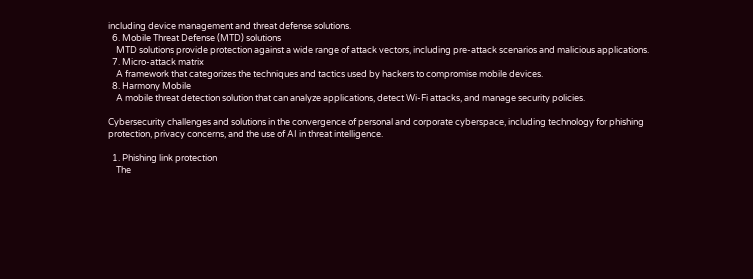including device management and threat defense solutions.
  6. Mobile Threat Defense (MTD) solutions
    MTD solutions provide protection against a wide range of attack vectors, including pre-attack scenarios and malicious applications.
  7. Micro-attack matrix
    A framework that categorizes the techniques and tactics used by hackers to compromise mobile devices.
  8. Harmony Mobile
    A mobile threat detection solution that can analyze applications, detect Wi-Fi attacks, and manage security policies.

Cybersecurity challenges and solutions in the convergence of personal and corporate cyberspace, including technology for phishing protection, privacy concerns, and the use of AI in threat intelligence.

  1. Phishing link protection
    The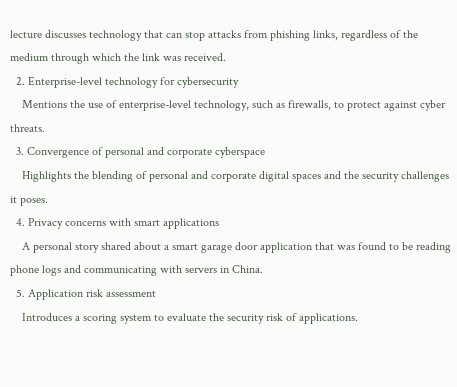lecture discusses technology that can stop attacks from phishing links, regardless of the medium through which the link was received.
  2. Enterprise-level technology for cybersecurity
    Mentions the use of enterprise-level technology, such as firewalls, to protect against cyber threats.
  3. Convergence of personal and corporate cyberspace
    Highlights the blending of personal and corporate digital spaces and the security challenges it poses.
  4. Privacy concerns with smart applications
    A personal story shared about a smart garage door application that was found to be reading phone logs and communicating with servers in China.
  5. Application risk assessment
    Introduces a scoring system to evaluate the security risk of applications.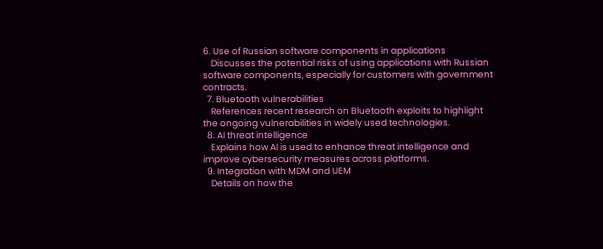6. Use of Russian software components in applications
    Discusses the potential risks of using applications with Russian software components, especially for customers with government contracts.
  7. Bluetooth vulnerabilities
    References recent research on Bluetooth exploits to highlight the ongoing vulnerabilities in widely used technologies.
  8. AI threat intelligence
    Explains how AI is used to enhance threat intelligence and improve cybersecurity measures across platforms.
  9. Integration with MDM and UEM
    Details on how the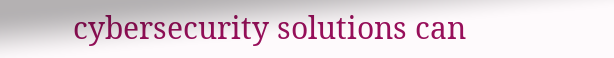cybersecurity solutions can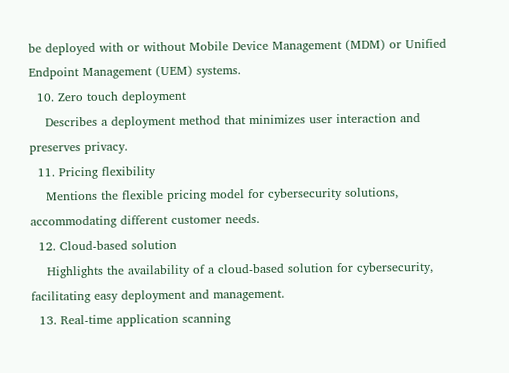be deployed with or without Mobile Device Management (MDM) or Unified Endpoint Management (UEM) systems.
  10. Zero touch deployment
    Describes a deployment method that minimizes user interaction and preserves privacy.
  11. Pricing flexibility
    Mentions the flexible pricing model for cybersecurity solutions, accommodating different customer needs.
  12. Cloud-based solution
    Highlights the availability of a cloud-based solution for cybersecurity, facilitating easy deployment and management.
  13. Real-time application scanning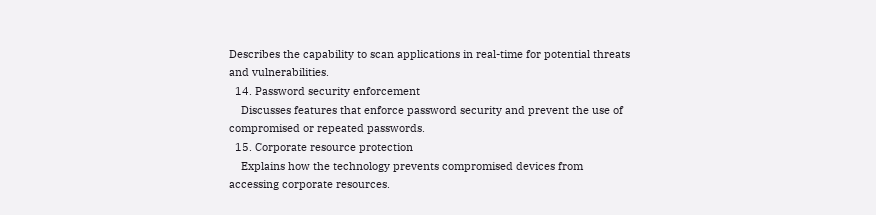Describes the capability to scan applications in real-time for potential threats and vulnerabilities.
  14. Password security enforcement
    Discusses features that enforce password security and prevent the use of compromised or repeated passwords.
  15. Corporate resource protection
    Explains how the technology prevents compromised devices from accessing corporate resources.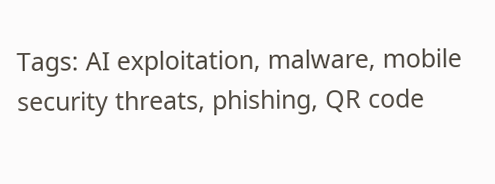Tags: AI exploitation, malware, mobile security threats, phishing, QR code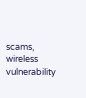scams, wireless vulnerability